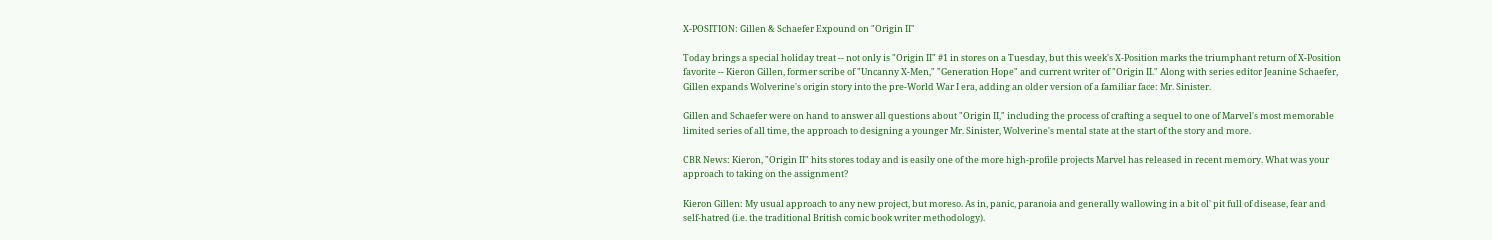X-POSITION: Gillen & Schaefer Expound on "Origin II"

Today brings a special holiday treat -- not only is "Origin II" #1 in stores on a Tuesday, but this week's X-Position marks the triumphant return of X-Position favorite -- Kieron Gillen, former scribe of "Uncanny X-Men," "Generation Hope" and current writer of "Origin II." Along with series editor Jeanine Schaefer, Gillen expands Wolverine's origin story into the pre-World War I era, adding an older version of a familiar face: Mr. Sinister.

Gillen and Schaefer were on hand to answer all questions about "Origin II," including the process of crafting a sequel to one of Marvel's most memorable limited series of all time, the approach to designing a younger Mr. Sinister, Wolverine's mental state at the start of the story and more.

CBR News: Kieron, "Origin II" hits stores today and is easily one of the more high-profile projects Marvel has released in recent memory. What was your approach to taking on the assignment?

Kieron Gillen: My usual approach to any new project, but moreso. As in, panic, paranoia and generally wallowing in a bit ol' pit full of disease, fear and self-hatred (i.e. the traditional British comic book writer methodology).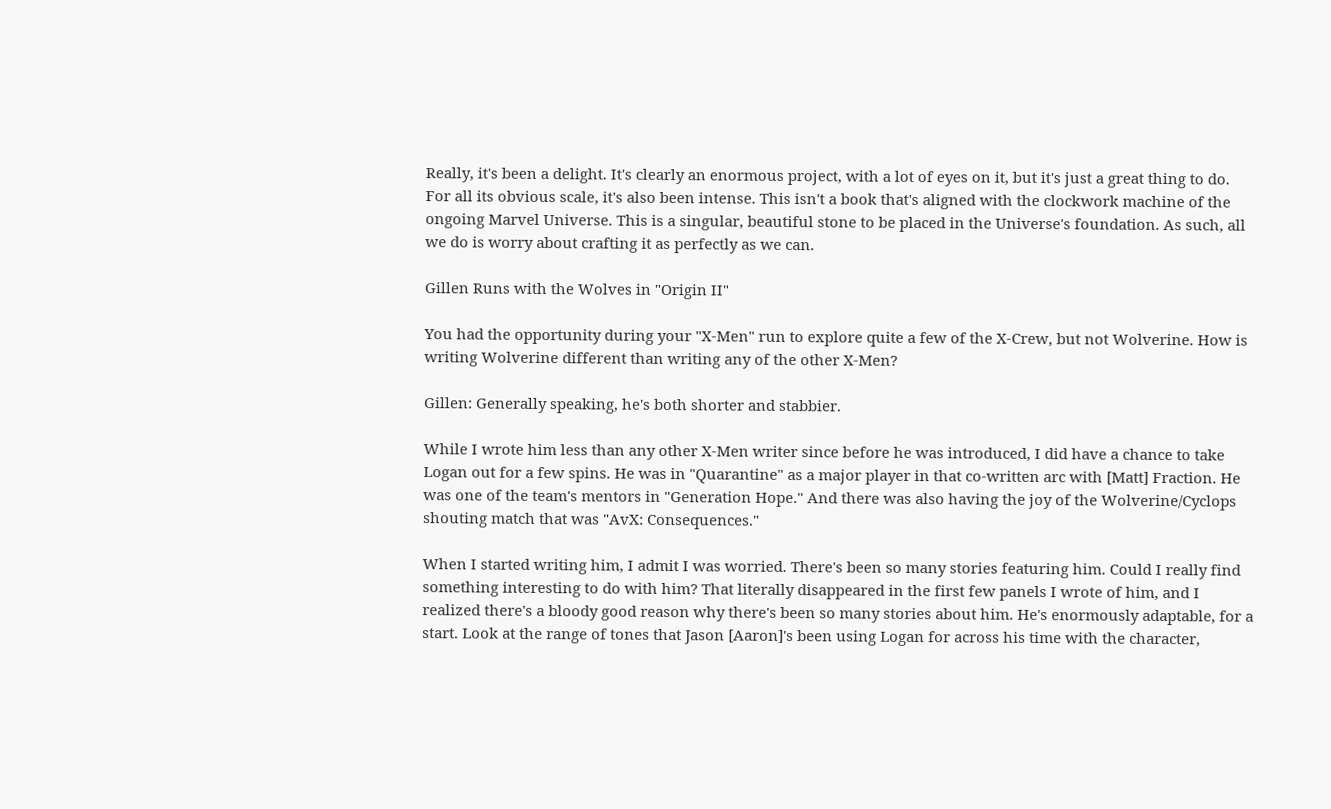Really, it's been a delight. It's clearly an enormous project, with a lot of eyes on it, but it's just a great thing to do. For all its obvious scale, it's also been intense. This isn't a book that's aligned with the clockwork machine of the ongoing Marvel Universe. This is a singular, beautiful stone to be placed in the Universe's foundation. As such, all we do is worry about crafting it as perfectly as we can.

Gillen Runs with the Wolves in "Origin II"

You had the opportunity during your "X-Men" run to explore quite a few of the X-Crew, but not Wolverine. How is writing Wolverine different than writing any of the other X-Men?

Gillen: Generally speaking, he's both shorter and stabbier.

While I wrote him less than any other X-Men writer since before he was introduced, I did have a chance to take Logan out for a few spins. He was in "Quarantine" as a major player in that co-written arc with [Matt] Fraction. He was one of the team's mentors in "Generation Hope." And there was also having the joy of the Wolverine/Cyclops shouting match that was "AvX: Consequences."

When I started writing him, I admit I was worried. There's been so many stories featuring him. Could I really find something interesting to do with him? That literally disappeared in the first few panels I wrote of him, and I realized there's a bloody good reason why there's been so many stories about him. He's enormously adaptable, for a start. Look at the range of tones that Jason [Aaron]'s been using Logan for across his time with the character,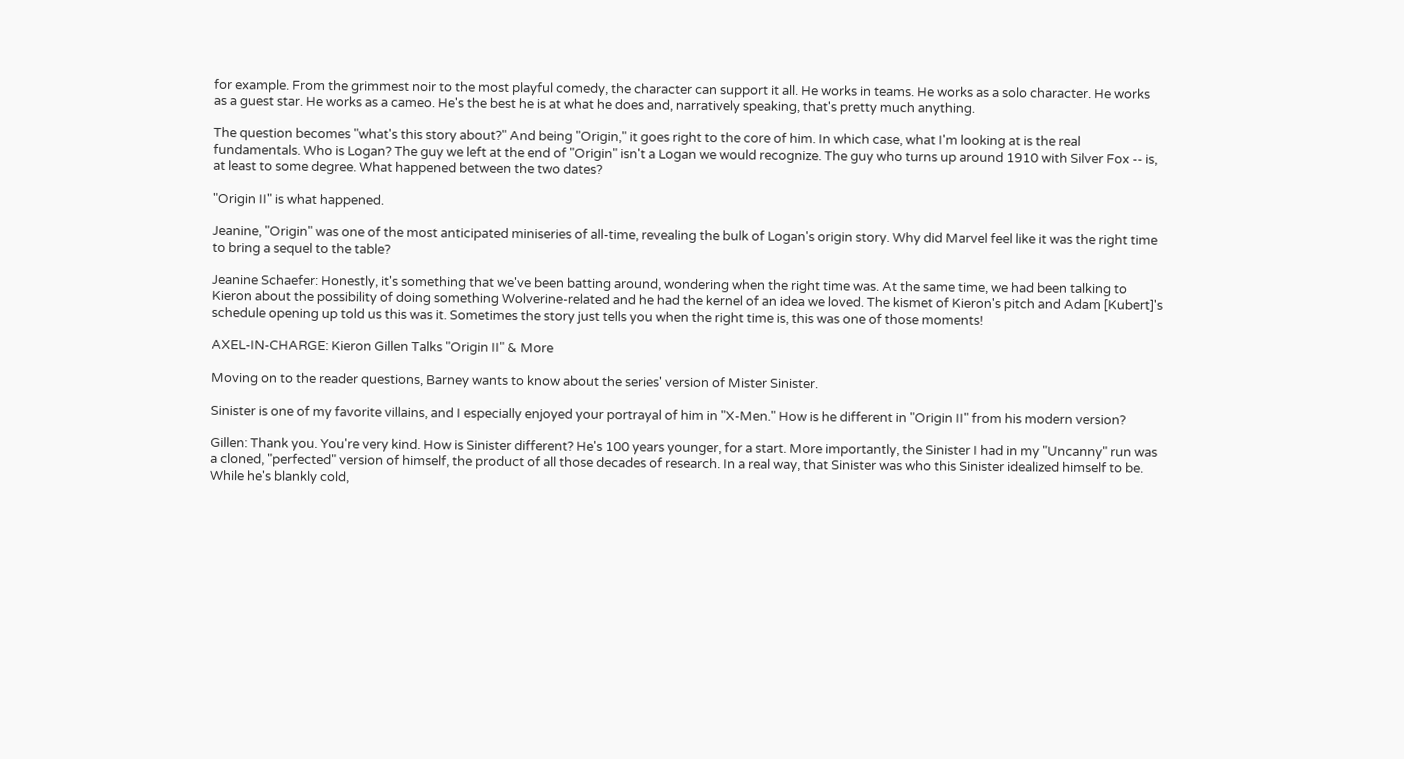for example. From the grimmest noir to the most playful comedy, the character can support it all. He works in teams. He works as a solo character. He works as a guest star. He works as a cameo. He's the best he is at what he does and, narratively speaking, that's pretty much anything.

The question becomes "what's this story about?" And being "Origin," it goes right to the core of him. In which case, what I'm looking at is the real fundamentals. Who is Logan? The guy we left at the end of "Origin" isn't a Logan we would recognize. The guy who turns up around 1910 with Silver Fox -- is, at least to some degree. What happened between the two dates?

"Origin II" is what happened.

Jeanine, "Origin" was one of the most anticipated miniseries of all-time, revealing the bulk of Logan's origin story. Why did Marvel feel like it was the right time to bring a sequel to the table?

Jeanine Schaefer: Honestly, it's something that we've been batting around, wondering when the right time was. At the same time, we had been talking to Kieron about the possibility of doing something Wolverine-related and he had the kernel of an idea we loved. The kismet of Kieron's pitch and Adam [Kubert]'s schedule opening up told us this was it. Sometimes the story just tells you when the right time is, this was one of those moments!

AXEL-IN-CHARGE: Kieron Gillen Talks "Origin II" & More

Moving on to the reader questions, Barney wants to know about the series' version of Mister Sinister.

Sinister is one of my favorite villains, and I especially enjoyed your portrayal of him in "X-Men." How is he different in "Origin II" from his modern version?

Gillen: Thank you. You're very kind. How is Sinister different? He's 100 years younger, for a start. More importantly, the Sinister I had in my "Uncanny" run was a cloned, "perfected" version of himself, the product of all those decades of research. In a real way, that Sinister was who this Sinister idealized himself to be. While he's blankly cold,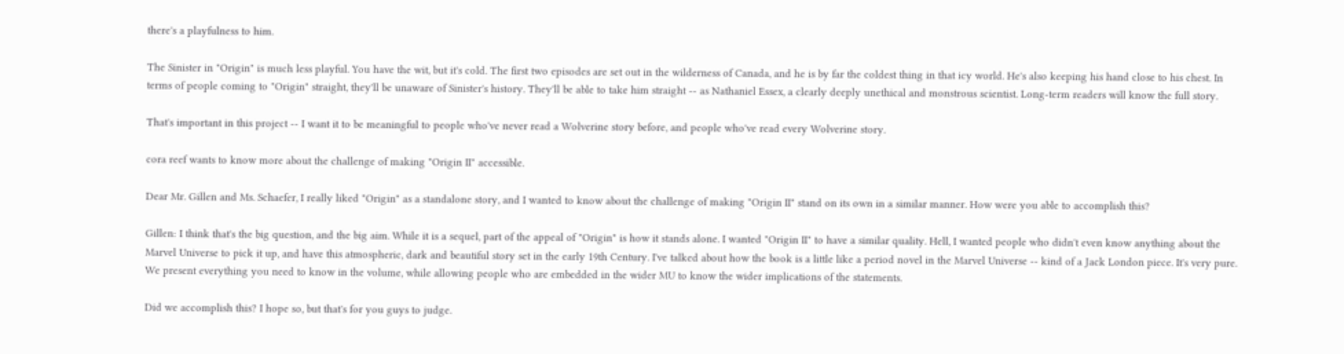there's a playfulness to him.

The Sinister in "Origin" is much less playful. You have the wit, but it's cold. The first two episodes are set out in the wilderness of Canada, and he is by far the coldest thing in that icy world. He's also keeping his hand close to his chest. In terms of people coming to "Origin" straight, they'll be unaware of Sinister's history. They'll be able to take him straight -- as Nathaniel Essex, a clearly deeply unethical and monstrous scientist. Long-term readers will know the full story.

That's important in this project -- I want it to be meaningful to people who've never read a Wolverine story before, and people who've read every Wolverine story.

cora reef wants to know more about the challenge of making "Origin II" accessible.

Dear Mr. Gillen and Ms. Schaefer, I really liked "Origin" as a standalone story, and I wanted to know about the challenge of making "Origin II" stand on its own in a similar manner. How were you able to accomplish this?

Gillen: I think that's the big question, and the big aim. While it is a sequel, part of the appeal of "Origin" is how it stands alone. I wanted "Origin II" to have a similar quality. Hell, I wanted people who didn't even know anything about the Marvel Universe to pick it up, and have this atmospheric, dark and beautiful story set in the early 19th Century. I've talked about how the book is a little like a period novel in the Marvel Universe -- kind of a Jack London piece. It's very pure. We present everything you need to know in the volume, while allowing people who are embedded in the wider MU to know the wider implications of the statements.

Did we accomplish this? I hope so, but that's for you guys to judge.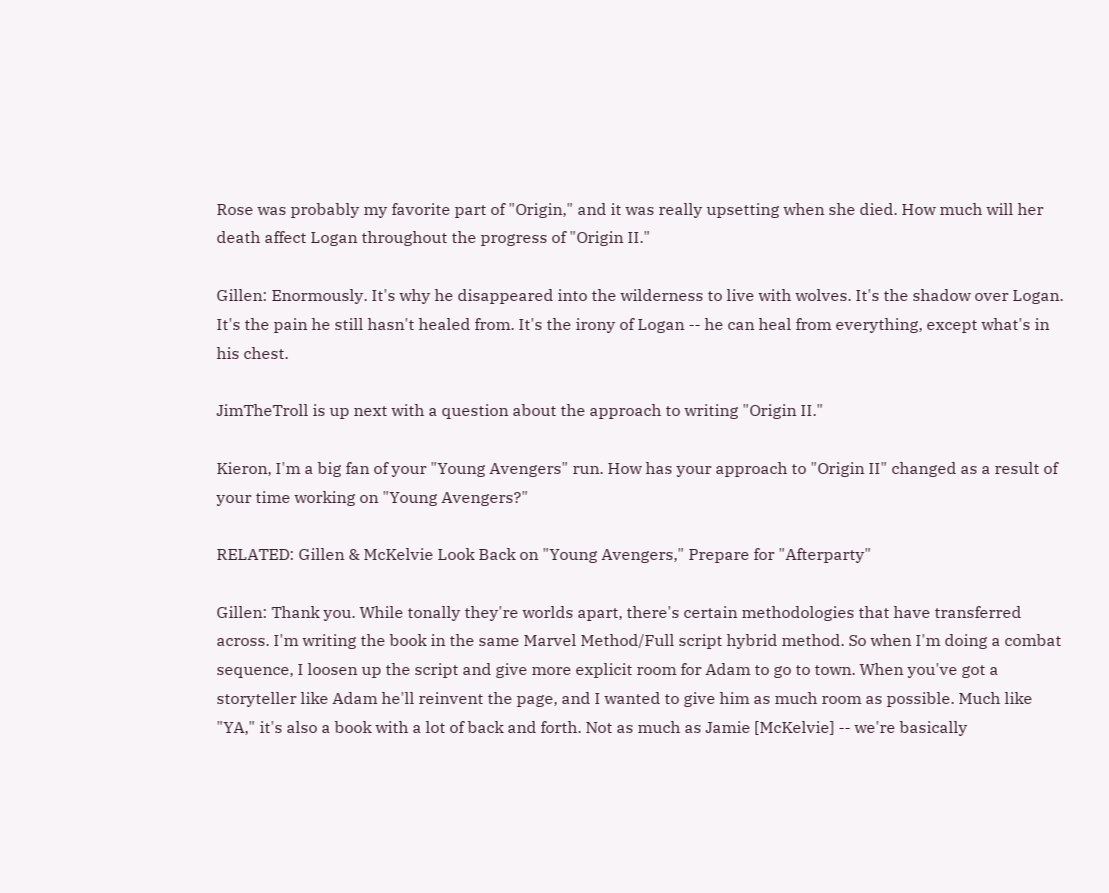Rose was probably my favorite part of "Origin," and it was really upsetting when she died. How much will her death affect Logan throughout the progress of "Origin II."

Gillen: Enormously. It's why he disappeared into the wilderness to live with wolves. It's the shadow over Logan. It's the pain he still hasn't healed from. It's the irony of Logan -- he can heal from everything, except what's in his chest.

JimTheTroll is up next with a question about the approach to writing "Origin II."

Kieron, I'm a big fan of your "Young Avengers" run. How has your approach to "Origin II" changed as a result of your time working on "Young Avengers?"

RELATED: Gillen & McKelvie Look Back on "Young Avengers," Prepare for "Afterparty"

Gillen: Thank you. While tonally they're worlds apart, there's certain methodologies that have transferred across. I'm writing the book in the same Marvel Method/Full script hybrid method. So when I'm doing a combat sequence, I loosen up the script and give more explicit room for Adam to go to town. When you've got a storyteller like Adam he'll reinvent the page, and I wanted to give him as much room as possible. Much like "YA," it's also a book with a lot of back and forth. Not as much as Jamie [McKelvie] -- we're basically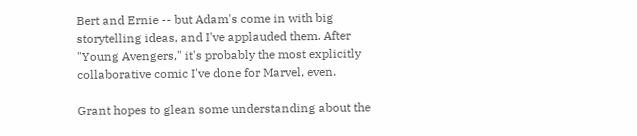Bert and Ernie -- but Adam's come in with big storytelling ideas, and I've applauded them. After "Young Avengers," it's probably the most explicitly collaborative comic I've done for Marvel, even.

Grant hopes to glean some understanding about the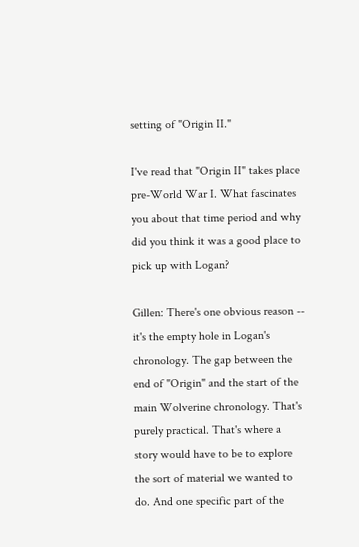setting of "Origin II."

I've read that "Origin II" takes place pre-World War I. What fascinates you about that time period and why did you think it was a good place to pick up with Logan?

Gillen: There's one obvious reason -- it's the empty hole in Logan's chronology. The gap between the end of "Origin" and the start of the main Wolverine chronology. That's purely practical. That's where a story would have to be to explore the sort of material we wanted to do. And one specific part of the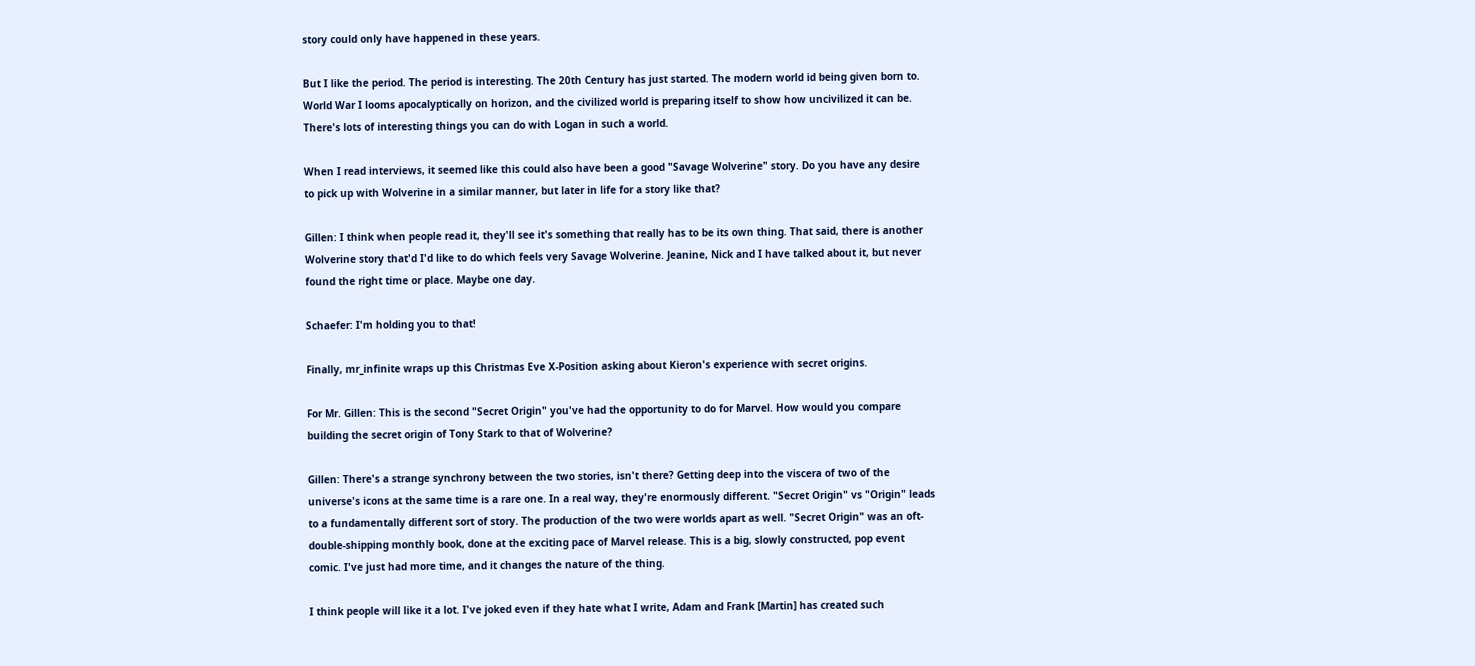story could only have happened in these years.

But I like the period. The period is interesting. The 20th Century has just started. The modern world id being given born to. World War I looms apocalyptically on horizon, and the civilized world is preparing itself to show how uncivilized it can be. There's lots of interesting things you can do with Logan in such a world.

When I read interviews, it seemed like this could also have been a good "Savage Wolverine" story. Do you have any desire to pick up with Wolverine in a similar manner, but later in life for a story like that?

Gillen: I think when people read it, they'll see it's something that really has to be its own thing. That said, there is another Wolverine story that'd I'd like to do which feels very Savage Wolverine. Jeanine, Nick and I have talked about it, but never found the right time or place. Maybe one day.

Schaefer: I'm holding you to that!

Finally, mr_infinite wraps up this Christmas Eve X-Position asking about Kieron's experience with secret origins.

For Mr. Gillen: This is the second "Secret Origin" you've had the opportunity to do for Marvel. How would you compare building the secret origin of Tony Stark to that of Wolverine?

Gillen: There's a strange synchrony between the two stories, isn't there? Getting deep into the viscera of two of the universe's icons at the same time is a rare one. In a real way, they're enormously different. "Secret Origin" vs "Origin" leads to a fundamentally different sort of story. The production of the two were worlds apart as well. "Secret Origin" was an oft-double-shipping monthly book, done at the exciting pace of Marvel release. This is a big, slowly constructed, pop event comic. I've just had more time, and it changes the nature of the thing.

I think people will like it a lot. I've joked even if they hate what I write, Adam and Frank [Martin] has created such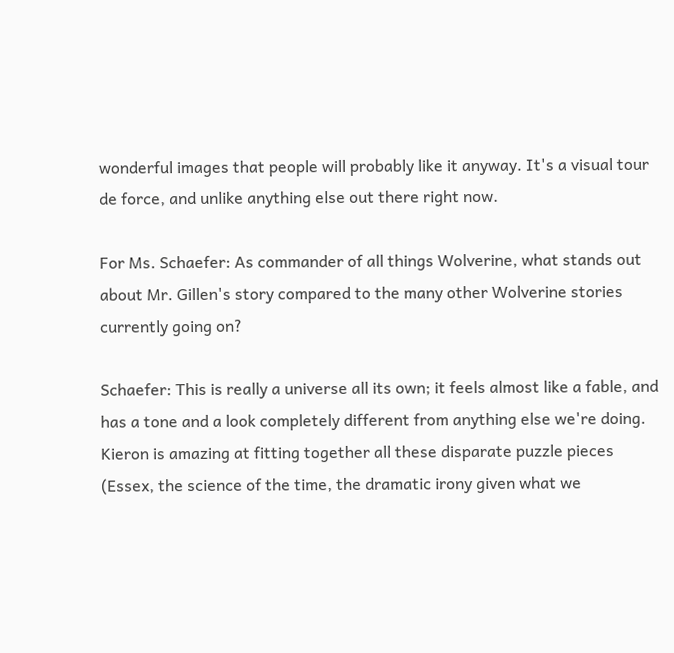wonderful images that people will probably like it anyway. It's a visual tour de force, and unlike anything else out there right now.

For Ms. Schaefer: As commander of all things Wolverine, what stands out about Mr. Gillen's story compared to the many other Wolverine stories currently going on?

Schaefer: This is really a universe all its own; it feels almost like a fable, and has a tone and a look completely different from anything else we're doing. Kieron is amazing at fitting together all these disparate puzzle pieces (Essex, the science of the time, the dramatic irony given what we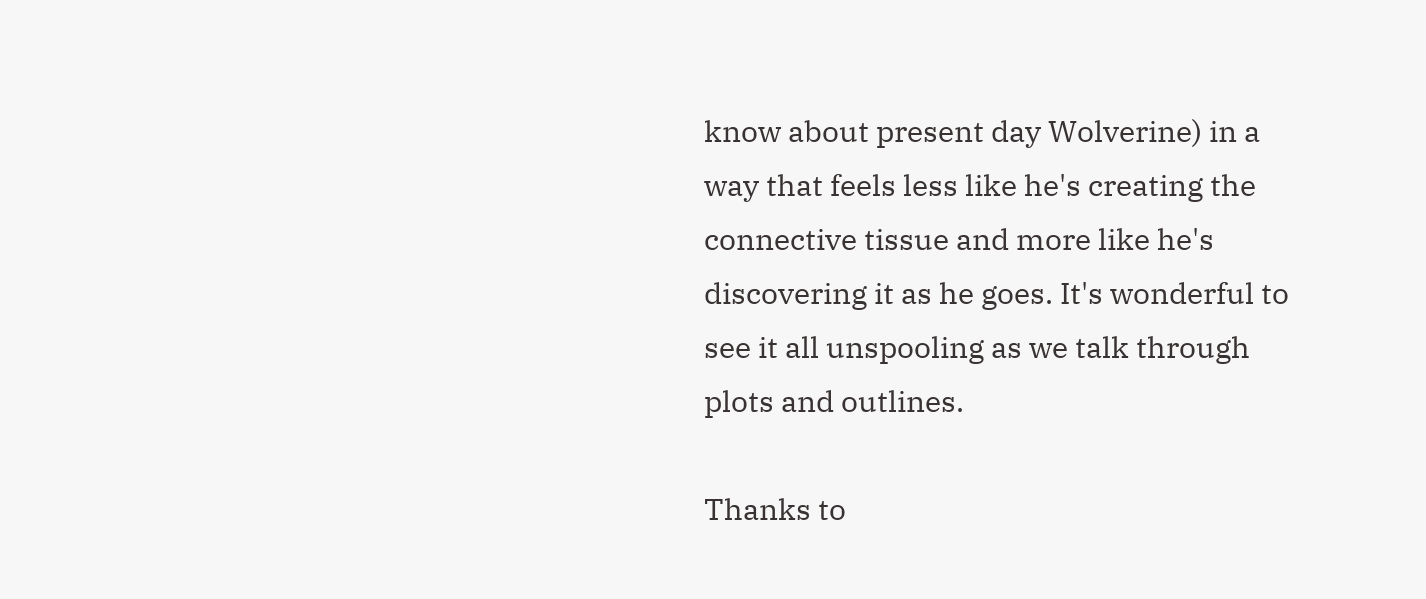know about present day Wolverine) in a way that feels less like he's creating the connective tissue and more like he's discovering it as he goes. It's wonderful to see it all unspooling as we talk through plots and outlines.

Thanks to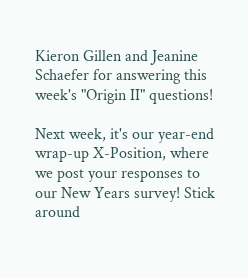Kieron Gillen and Jeanine Schaefer for answering this week's "Origin II" questions!

Next week, it's our year-end wrap-up X-Position, where we post your responses to our New Years survey! Stick around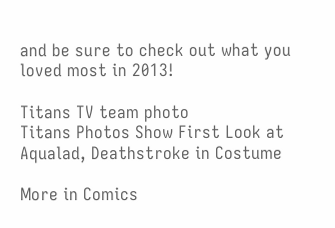and be sure to check out what you loved most in 2013!

Titans TV team photo
Titans Photos Show First Look at Aqualad, Deathstroke in Costume

More in Comics